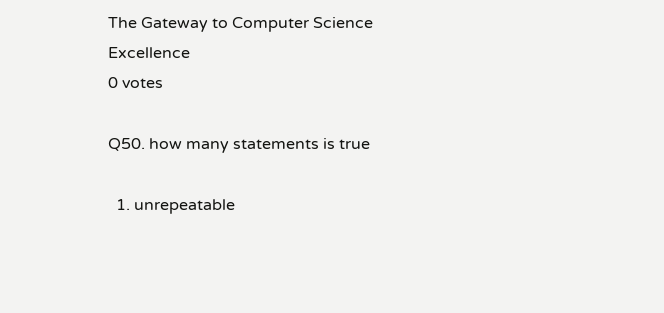The Gateway to Computer Science Excellence
0 votes

Q50. how many statements is true

  1. unrepeatable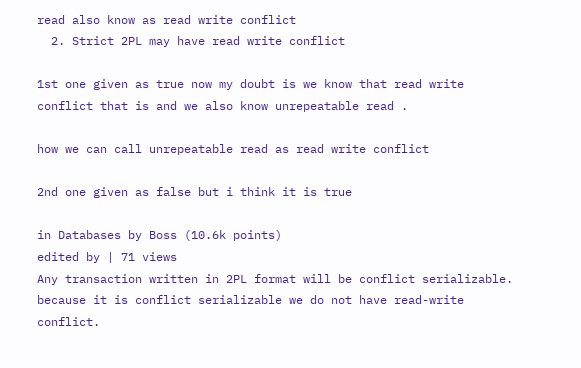read also know as read write conflict
  2. Strict 2PL may have read write conflict

1st one given as true now my doubt is we know that read write conflict that is and we also know unrepeatable read .

how we can call unrepeatable read as read write conflict

2nd one given as false but i think it is true

in Databases by Boss (10.6k points)
edited by | 71 views
Any transaction written in 2PL format will be conflict serializable. because it is conflict serializable we do not have read-write conflict.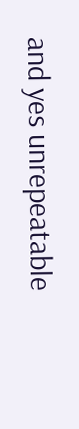and yes unrepeatable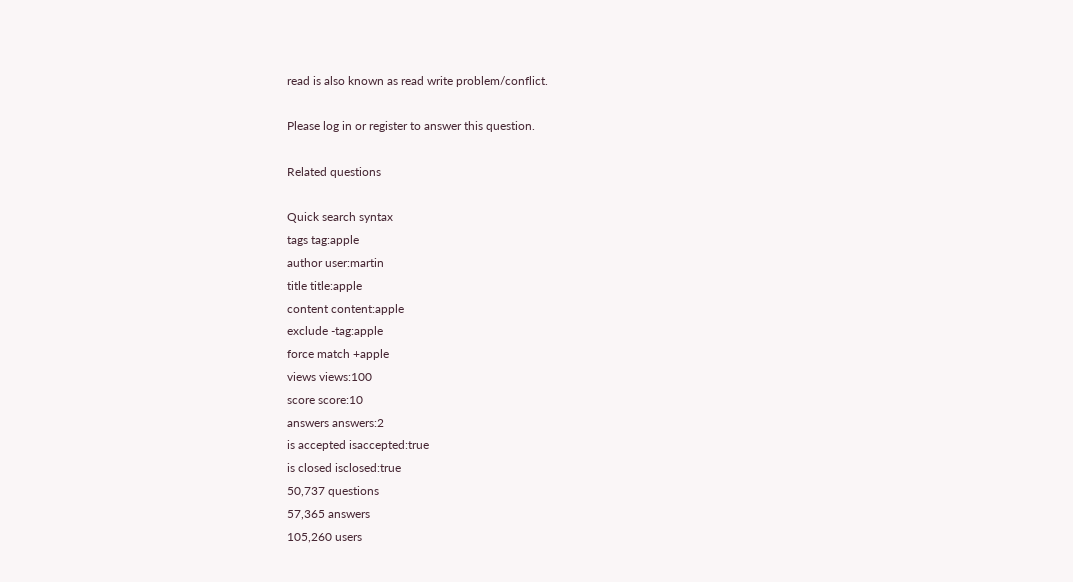read is also known as read write problem/conflict.

Please log in or register to answer this question.

Related questions

Quick search syntax
tags tag:apple
author user:martin
title title:apple
content content:apple
exclude -tag:apple
force match +apple
views views:100
score score:10
answers answers:2
is accepted isaccepted:true
is closed isclosed:true
50,737 questions
57,365 answers
105,260 users